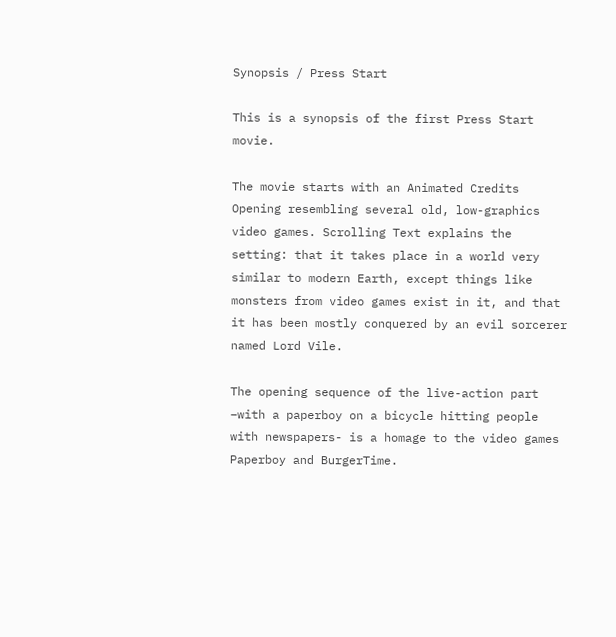Synopsis / Press Start

This is a synopsis of the first Press Start movie.

The movie starts with an Animated Credits Opening resembling several old, low-graphics video games. Scrolling Text explains the setting: that it takes place in a world very similar to modern Earth, except things like monsters from video games exist in it, and that it has been mostly conquered by an evil sorcerer named Lord Vile.

The opening sequence of the live-action part –with a paperboy on a bicycle hitting people with newspapers- is a homage to the video games Paperboy and BurgerTime.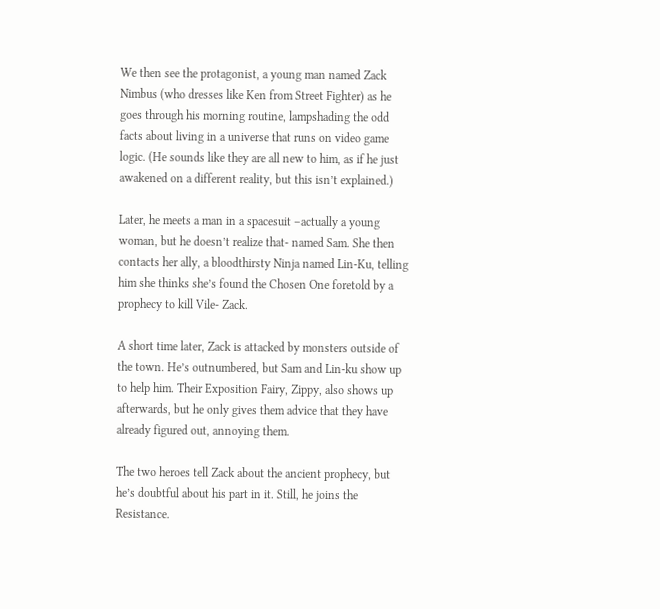We then see the protagonist, a young man named Zack Nimbus (who dresses like Ken from Street Fighter) as he goes through his morning routine, lampshading the odd facts about living in a universe that runs on video game logic. (He sounds like they are all new to him, as if he just awakened on a different reality, but this isn’t explained.)

Later, he meets a man in a spacesuit –actually a young woman, but he doesn’t realize that- named Sam. She then contacts her ally, a bloodthirsty Ninja named Lin-Ku, telling him she thinks she’s found the Chosen One foretold by a prophecy to kill Vile- Zack.

A short time later, Zack is attacked by monsters outside of the town. He’s outnumbered, but Sam and Lin-ku show up to help him. Their Exposition Fairy, Zippy, also shows up afterwards, but he only gives them advice that they have already figured out, annoying them.

The two heroes tell Zack about the ancient prophecy, but he’s doubtful about his part in it. Still, he joins the Resistance.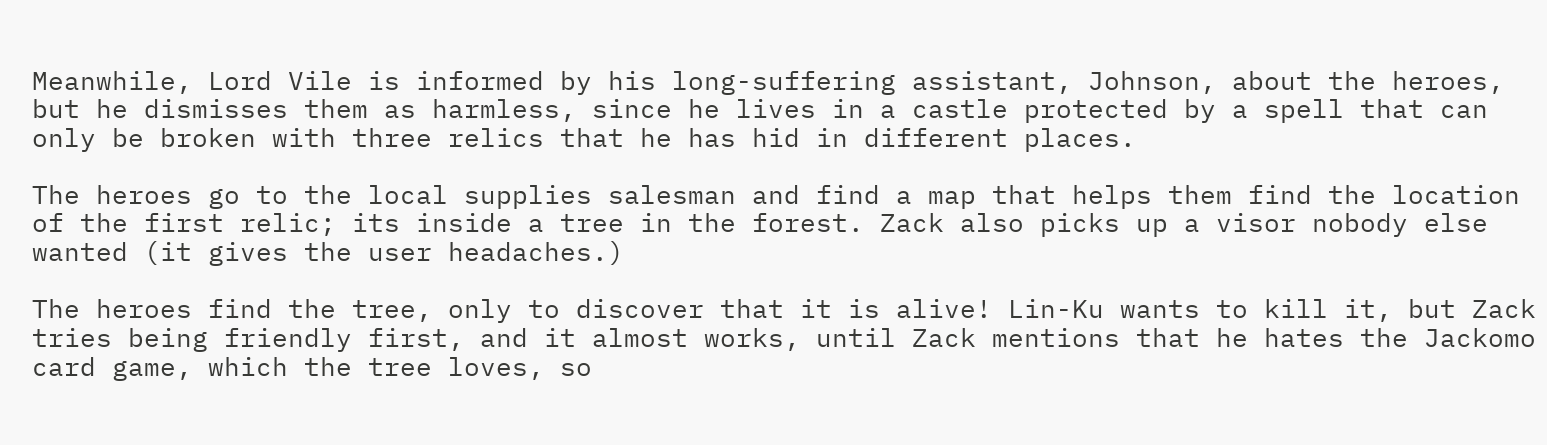Meanwhile, Lord Vile is informed by his long-suffering assistant, Johnson, about the heroes, but he dismisses them as harmless, since he lives in a castle protected by a spell that can only be broken with three relics that he has hid in different places.

The heroes go to the local supplies salesman and find a map that helps them find the location of the first relic; its inside a tree in the forest. Zack also picks up a visor nobody else wanted (it gives the user headaches.)

The heroes find the tree, only to discover that it is alive! Lin-Ku wants to kill it, but Zack tries being friendly first, and it almost works, until Zack mentions that he hates the Jackomo card game, which the tree loves, so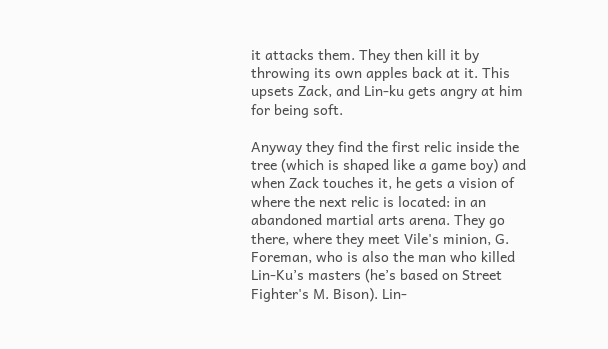it attacks them. They then kill it by throwing its own apples back at it. This upsets Zack, and Lin-ku gets angry at him for being soft.

Anyway they find the first relic inside the tree (which is shaped like a game boy) and when Zack touches it, he gets a vision of where the next relic is located: in an abandoned martial arts arena. They go there, where they meet Vile's minion, G. Foreman, who is also the man who killed Lin-Ku’s masters (he’s based on Street Fighter's M. Bison). Lin-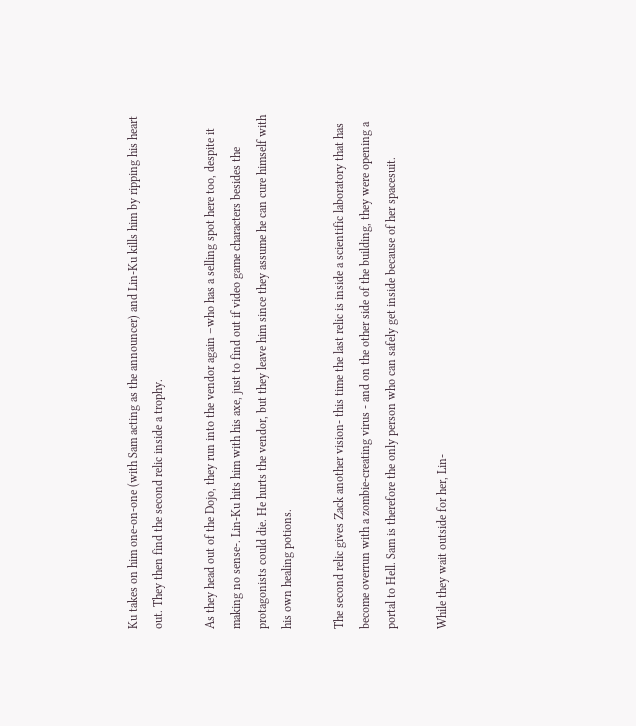Ku takes on him one-on-one (with Sam acting as the announcer) and Lin-Ku kills him by ripping his heart out. They then find the second relic inside a trophy.

As they head out of the Dojo, they run into the vendor again –who has a selling spot here too, despite it making no sense-. Lin-Ku hits him with his axe, just to find out if video game characters besides the protagonists could die. He hurts the vendor, but they leave him since they assume he can cure himself with his own healing potions.

The second relic gives Zack another vision- this time the last relic is inside a scientific laboratory that has become overrun with a zombie-creating virus - and on the other side of the building, they were opening a portal to Hell. Sam is therefore the only person who can safely get inside because of her spacesuit.

While they wait outside for her, Lin-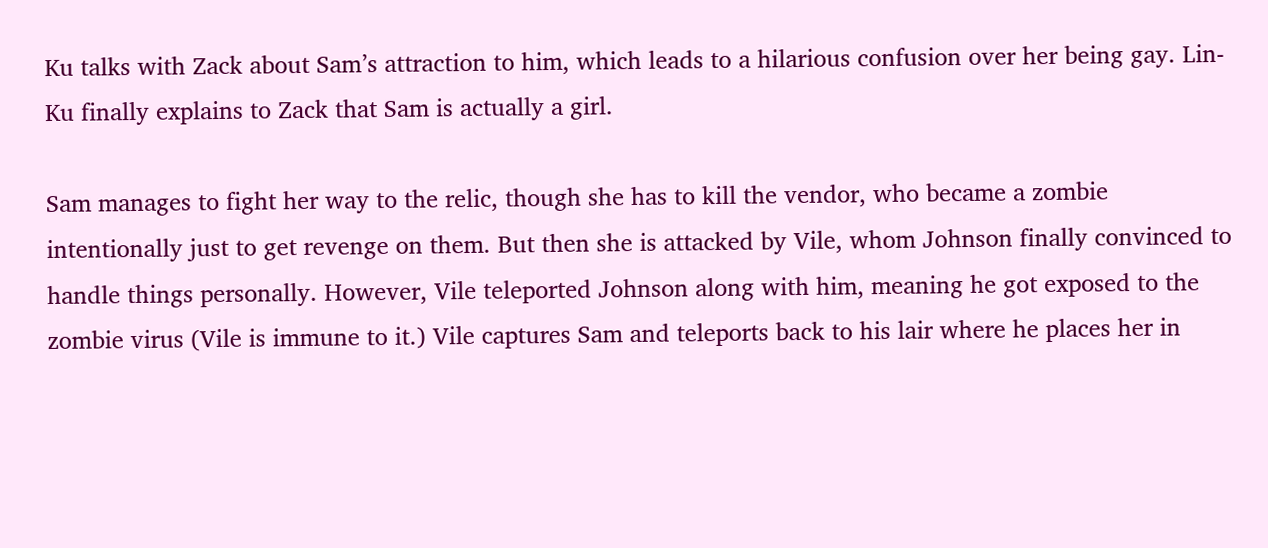Ku talks with Zack about Sam’s attraction to him, which leads to a hilarious confusion over her being gay. Lin-Ku finally explains to Zack that Sam is actually a girl.

Sam manages to fight her way to the relic, though she has to kill the vendor, who became a zombie intentionally just to get revenge on them. But then she is attacked by Vile, whom Johnson finally convinced to handle things personally. However, Vile teleported Johnson along with him, meaning he got exposed to the zombie virus (Vile is immune to it.) Vile captures Sam and teleports back to his lair where he places her in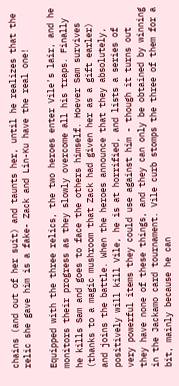chains (and out of her suit) and taunts her, until he realizes that the relic she gave him is a fake- Zack and Lin-Ku have the real one!

Equipped with the three relics, the two heroes enter Vile's lair, and he monitors their progress as they slowly overcome all his traps. Finally he kills Sam and goes to face the others himself. Hoever Sam survives (thanks to a magic mushroom that Zack had given her as a gift earler) and joins the battle. When the heroes announce that they absolutely, positively will kill Vile, he is at horrified, and lists a series of very powerful items they could use against him - though it turns out they have none of these things, and they can only be obtained by winning in the Jackamo card tournament. Vile curb stomps the three of them for a bit, mainly because he can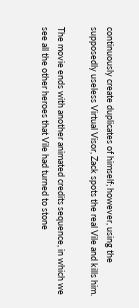continuously create duplicates of himself; however, using the supposedly useless Virtual Visor, Zack spots the real Vile and kills him.

The movie ends with another animated credits sequence, in which we see all the other heroes that Vile had turned to stone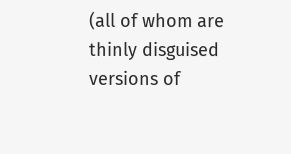(all of whom are thinly disguised versions of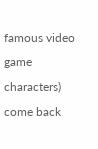famous video game characters) come back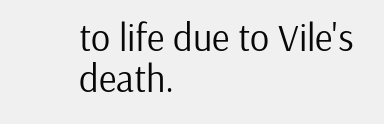to life due to Vile's death.